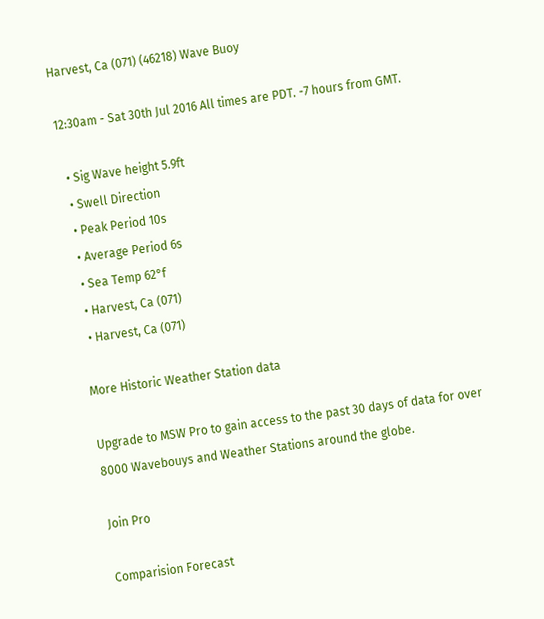Harvest, Ca (071) (46218) Wave Buoy

12:30am - Sat 30th Jul 2016 All times are PDT. -7 hours from GMT.

  • Sig Wave height 5.9ft
  • Swell Direction
  • Peak Period 10s
  • Average Period 6s
  • Sea Temp 62°f
  • Harvest, Ca (071)
  • Harvest, Ca (071)

More Historic Weather Station data

Upgrade to MSW Pro to gain access to the past 30 days of data for over 8000 Wavebouys and Weather Stations around the globe.

Join Pro

Comparision Forecast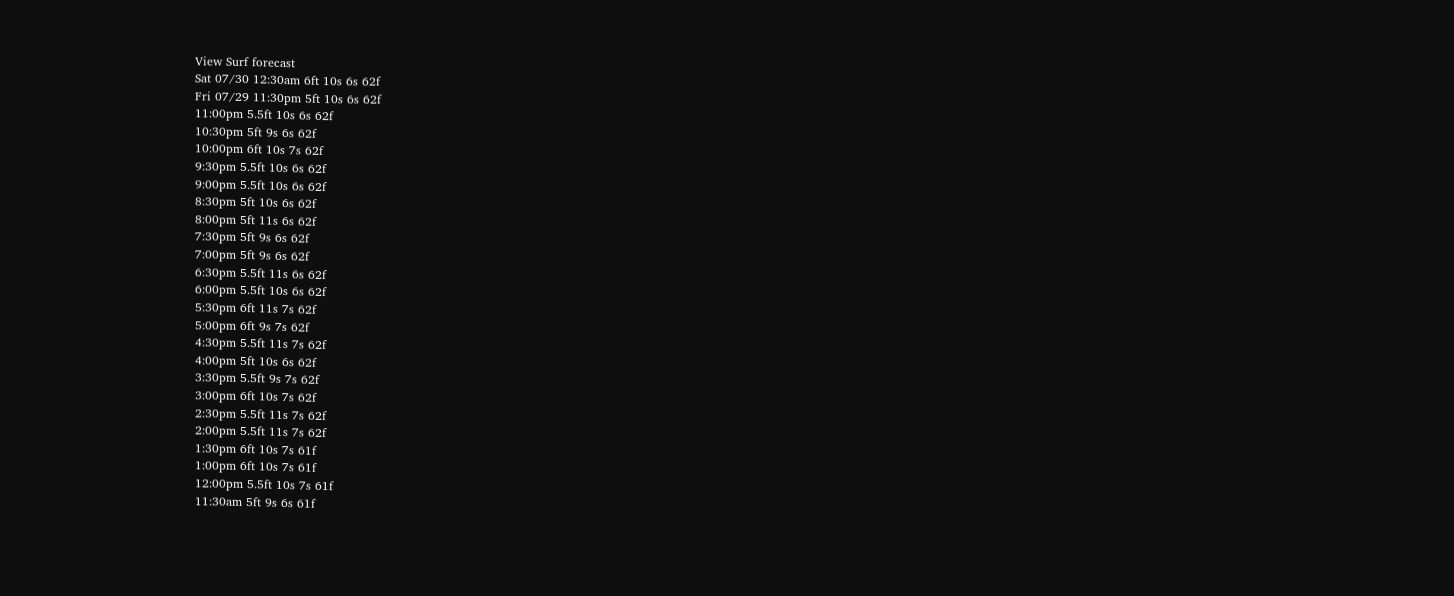View Surf forecast
Sat 07/30 12:30am 6ft 10s 6s 62f
Fri 07/29 11:30pm 5ft 10s 6s 62f
11:00pm 5.5ft 10s 6s 62f
10:30pm 5ft 9s 6s 62f
10:00pm 6ft 10s 7s 62f
9:30pm 5.5ft 10s 6s 62f
9:00pm 5.5ft 10s 6s 62f
8:30pm 5ft 10s 6s 62f
8:00pm 5ft 11s 6s 62f
7:30pm 5ft 9s 6s 62f
7:00pm 5ft 9s 6s 62f
6:30pm 5.5ft 11s 6s 62f
6:00pm 5.5ft 10s 6s 62f
5:30pm 6ft 11s 7s 62f
5:00pm 6ft 9s 7s 62f
4:30pm 5.5ft 11s 7s 62f
4:00pm 5ft 10s 6s 62f
3:30pm 5.5ft 9s 7s 62f
3:00pm 6ft 10s 7s 62f
2:30pm 5.5ft 11s 7s 62f
2:00pm 5.5ft 11s 7s 62f
1:30pm 6ft 10s 7s 61f
1:00pm 6ft 10s 7s 61f
12:00pm 5.5ft 10s 7s 61f
11:30am 5ft 9s 6s 61f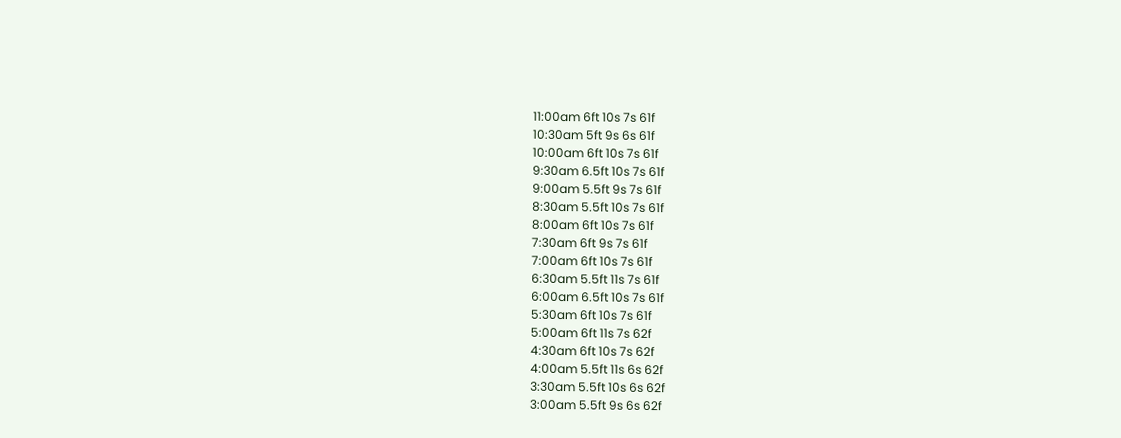11:00am 6ft 10s 7s 61f
10:30am 5ft 9s 6s 61f
10:00am 6ft 10s 7s 61f
9:30am 6.5ft 10s 7s 61f
9:00am 5.5ft 9s 7s 61f
8:30am 5.5ft 10s 7s 61f
8:00am 6ft 10s 7s 61f
7:30am 6ft 9s 7s 61f
7:00am 6ft 10s 7s 61f
6:30am 5.5ft 11s 7s 61f
6:00am 6.5ft 10s 7s 61f
5:30am 6ft 10s 7s 61f
5:00am 6ft 11s 7s 62f
4:30am 6ft 10s 7s 62f
4:00am 5.5ft 11s 6s 62f
3:30am 5.5ft 10s 6s 62f
3:00am 5.5ft 9s 6s 62f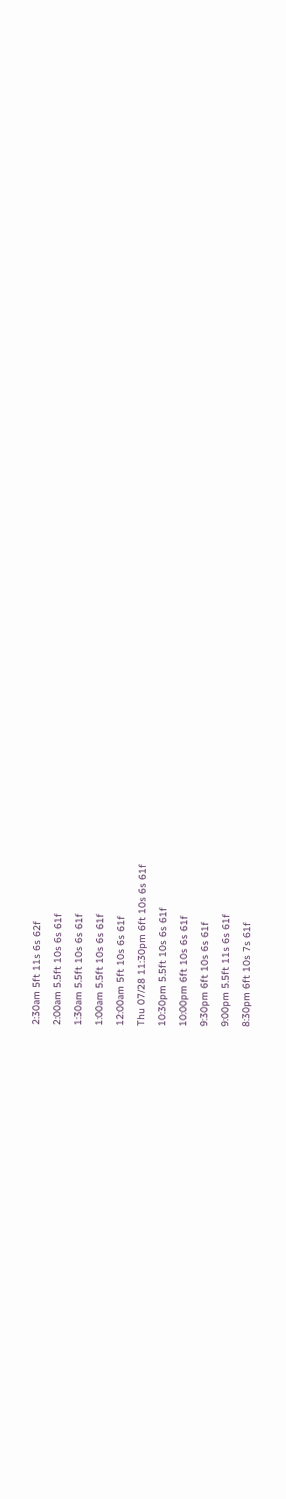2:30am 5ft 11s 6s 62f
2:00am 5.5ft 10s 6s 61f
1:30am 5.5ft 10s 6s 61f
1:00am 5.5ft 10s 6s 61f
12:00am 5ft 10s 6s 61f
Thu 07/28 11:30pm 6ft 10s 6s 61f
10:30pm 5.5ft 10s 6s 61f
10:00pm 6ft 10s 6s 61f
9:30pm 6ft 10s 6s 61f
9:00pm 5.5ft 11s 6s 61f
8:30pm 6ft 10s 7s 61f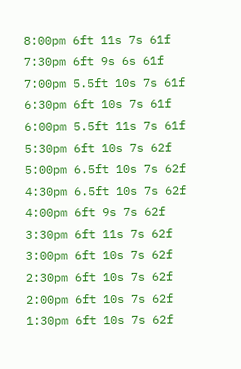8:00pm 6ft 11s 7s 61f
7:30pm 6ft 9s 6s 61f
7:00pm 5.5ft 10s 7s 61f
6:30pm 6ft 10s 7s 61f
6:00pm 5.5ft 11s 7s 61f
5:30pm 6ft 10s 7s 62f
5:00pm 6.5ft 10s 7s 62f
4:30pm 6.5ft 10s 7s 62f
4:00pm 6ft 9s 7s 62f
3:30pm 6ft 11s 7s 62f
3:00pm 6ft 10s 7s 62f
2:30pm 6ft 10s 7s 62f
2:00pm 6ft 10s 7s 62f
1:30pm 6ft 10s 7s 62f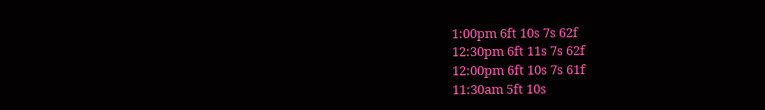1:00pm 6ft 10s 7s 62f
12:30pm 6ft 11s 7s 62f
12:00pm 6ft 10s 7s 61f
11:30am 5ft 10s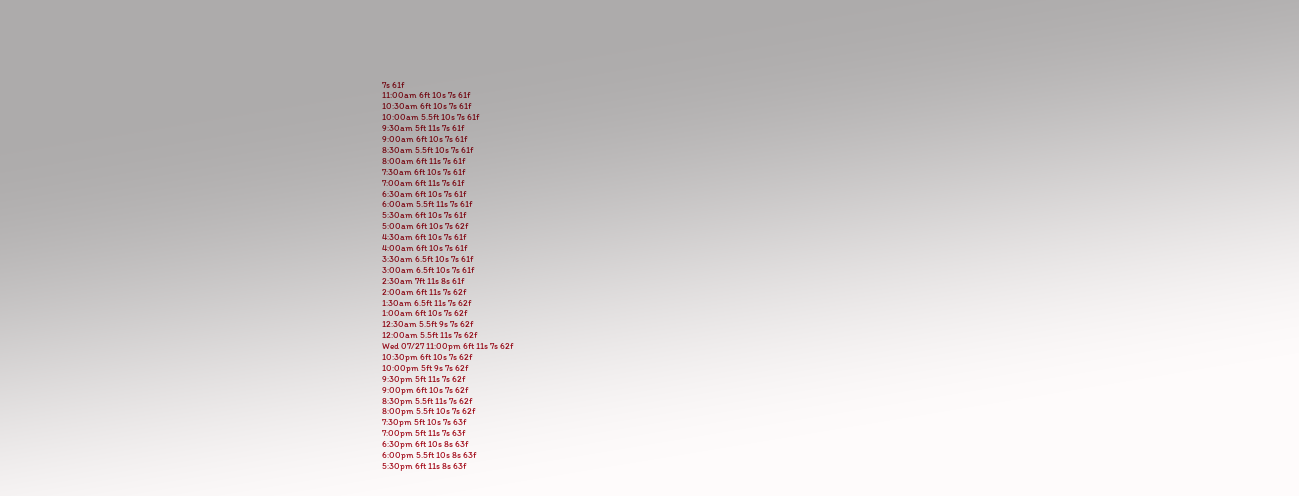7s 61f
11:00am 6ft 10s 7s 61f
10:30am 6ft 10s 7s 61f
10:00am 5.5ft 10s 7s 61f
9:30am 5ft 11s 7s 61f
9:00am 6ft 10s 7s 61f
8:30am 5.5ft 10s 7s 61f
8:00am 6ft 11s 7s 61f
7:30am 6ft 10s 7s 61f
7:00am 6ft 11s 7s 61f
6:30am 6ft 10s 7s 61f
6:00am 5.5ft 11s 7s 61f
5:30am 6ft 10s 7s 61f
5:00am 6ft 10s 7s 62f
4:30am 6ft 10s 7s 61f
4:00am 6ft 10s 7s 61f
3:30am 6.5ft 10s 7s 61f
3:00am 6.5ft 10s 7s 61f
2:30am 7ft 11s 8s 61f
2:00am 6ft 11s 7s 62f
1:30am 6.5ft 11s 7s 62f
1:00am 6ft 10s 7s 62f
12:30am 5.5ft 9s 7s 62f
12:00am 5.5ft 11s 7s 62f
Wed 07/27 11:00pm 6ft 11s 7s 62f
10:30pm 6ft 10s 7s 62f
10:00pm 5ft 9s 7s 62f
9:30pm 5ft 11s 7s 62f
9:00pm 6ft 10s 7s 62f
8:30pm 5.5ft 11s 7s 62f
8:00pm 5.5ft 10s 7s 62f
7:30pm 5ft 10s 7s 63f
7:00pm 5ft 11s 7s 63f
6:30pm 6ft 10s 8s 63f
6:00pm 5.5ft 10s 8s 63f
5:30pm 6ft 11s 8s 63f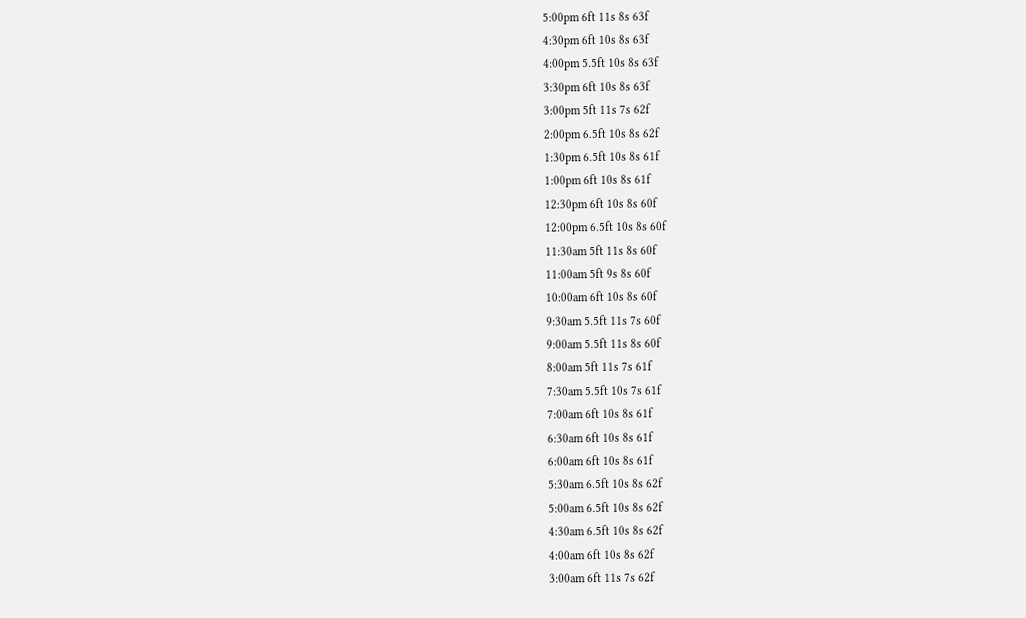5:00pm 6ft 11s 8s 63f
4:30pm 6ft 10s 8s 63f
4:00pm 5.5ft 10s 8s 63f
3:30pm 6ft 10s 8s 63f
3:00pm 5ft 11s 7s 62f
2:00pm 6.5ft 10s 8s 62f
1:30pm 6.5ft 10s 8s 61f
1:00pm 6ft 10s 8s 61f
12:30pm 6ft 10s 8s 60f
12:00pm 6.5ft 10s 8s 60f
11:30am 5ft 11s 8s 60f
11:00am 5ft 9s 8s 60f
10:00am 6ft 10s 8s 60f
9:30am 5.5ft 11s 7s 60f
9:00am 5.5ft 11s 8s 60f
8:00am 5ft 11s 7s 61f
7:30am 5.5ft 10s 7s 61f
7:00am 6ft 10s 8s 61f
6:30am 6ft 10s 8s 61f
6:00am 6ft 10s 8s 61f
5:30am 6.5ft 10s 8s 62f
5:00am 6.5ft 10s 8s 62f
4:30am 6.5ft 10s 8s 62f
4:00am 6ft 10s 8s 62f
3:00am 6ft 11s 7s 62f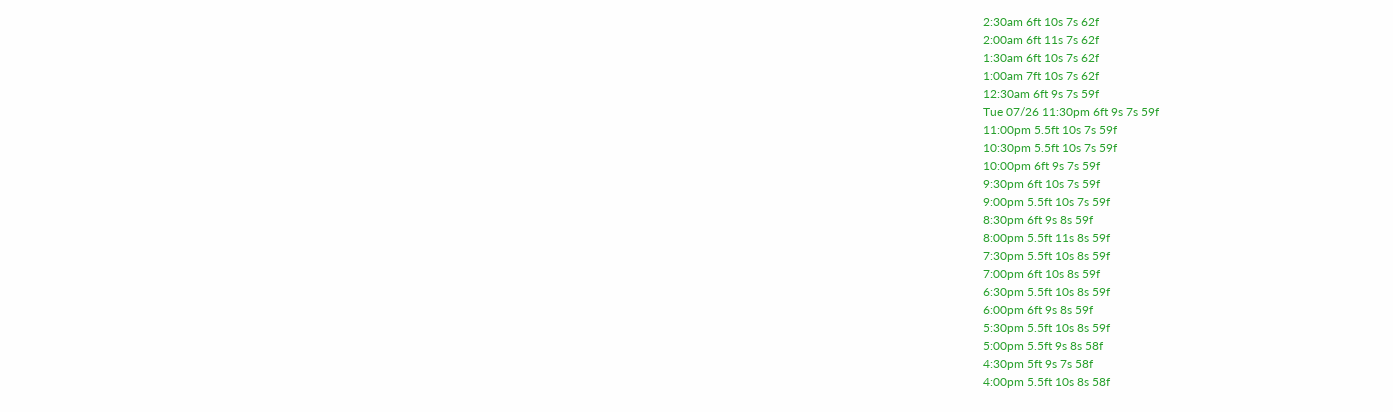2:30am 6ft 10s 7s 62f
2:00am 6ft 11s 7s 62f
1:30am 6ft 10s 7s 62f
1:00am 7ft 10s 7s 62f
12:30am 6ft 9s 7s 59f
Tue 07/26 11:30pm 6ft 9s 7s 59f
11:00pm 5.5ft 10s 7s 59f
10:30pm 5.5ft 10s 7s 59f
10:00pm 6ft 9s 7s 59f
9:30pm 6ft 10s 7s 59f
9:00pm 5.5ft 10s 7s 59f
8:30pm 6ft 9s 8s 59f
8:00pm 5.5ft 11s 8s 59f
7:30pm 5.5ft 10s 8s 59f
7:00pm 6ft 10s 8s 59f
6:30pm 5.5ft 10s 8s 59f
6:00pm 6ft 9s 8s 59f
5:30pm 5.5ft 10s 8s 59f
5:00pm 5.5ft 9s 8s 58f
4:30pm 5ft 9s 7s 58f
4:00pm 5.5ft 10s 8s 58f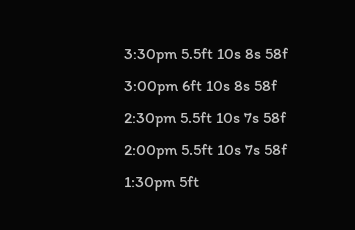3:30pm 5.5ft 10s 8s 58f
3:00pm 6ft 10s 8s 58f
2:30pm 5.5ft 10s 7s 58f
2:00pm 5.5ft 10s 7s 58f
1:30pm 5ft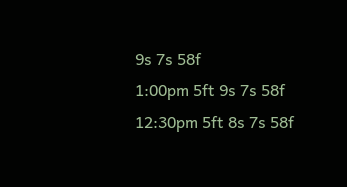9s 7s 58f
1:00pm 5ft 9s 7s 58f
12:30pm 5ft 8s 7s 58f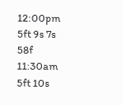12:00pm 5ft 9s 7s 58f
11:30am 5ft 10s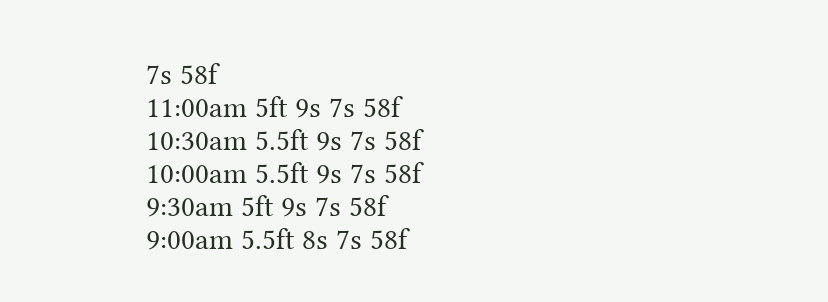7s 58f
11:00am 5ft 9s 7s 58f
10:30am 5.5ft 9s 7s 58f
10:00am 5.5ft 9s 7s 58f
9:30am 5ft 9s 7s 58f
9:00am 5.5ft 8s 7s 58f